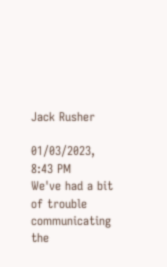Jack Rusher

01/03/2023, 8:43 PM
We've had a bit of trouble communicating the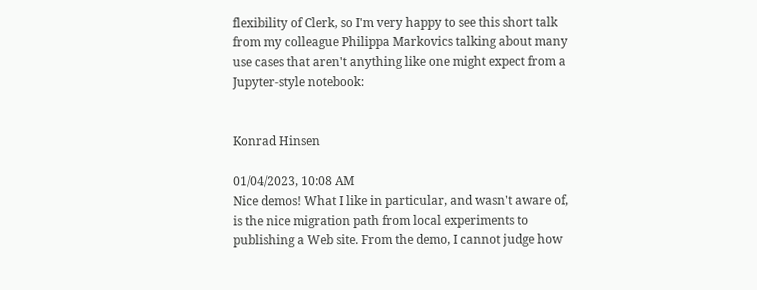flexibility of Clerk, so I'm very happy to see this short talk from my colleague Philippa Markovics talking about many use cases that aren't anything like one might expect from a Jupyter-style notebook:


Konrad Hinsen

01/04/2023, 10:08 AM
Nice demos! What I like in particular, and wasn't aware of, is the nice migration path from local experiments to publishing a Web site. From the demo, I cannot judge how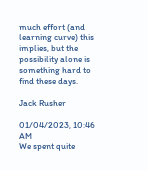much effort (and learning curve) this implies, but the possibility alone is something hard to find these days.

Jack Rusher

01/04/2023, 10:46 AM
We spent quite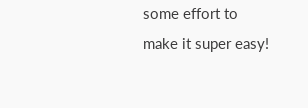some effort to make it super easy!